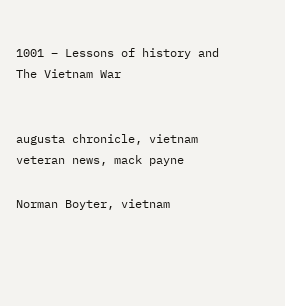1001 – Lessons of history and The Vietnam War


augusta chronicle, vietnam veteran news, mack payne

Norman Boyter, vietnam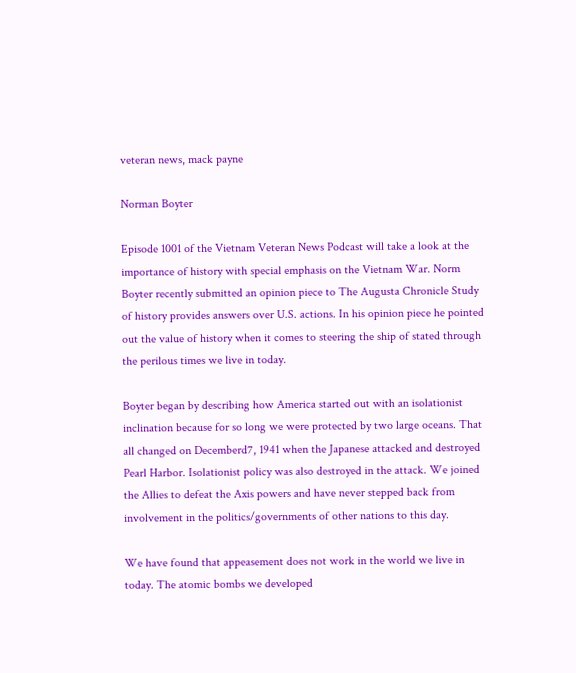veteran news, mack payne

Norman Boyter

Episode 1001 of the Vietnam Veteran News Podcast will take a look at the importance of history with special emphasis on the Vietnam War. Norm Boyter recently submitted an opinion piece to The Augusta Chronicle Study of history provides answers over U.S. actions. In his opinion piece he pointed out the value of history when it comes to steering the ship of stated through the perilous times we live in today.

Boyter began by describing how America started out with an isolationist inclination because for so long we were protected by two large oceans. That all changed on Decemberd7, 1941 when the Japanese attacked and destroyed Pearl Harbor. Isolationist policy was also destroyed in the attack. We joined the Allies to defeat the Axis powers and have never stepped back from involvement in the politics/governments of other nations to this day.

We have found that appeasement does not work in the world we live in today. The atomic bombs we developed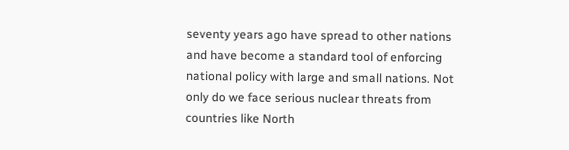seventy years ago have spread to other nations and have become a standard tool of enforcing national policy with large and small nations. Not only do we face serious nuclear threats from countries like North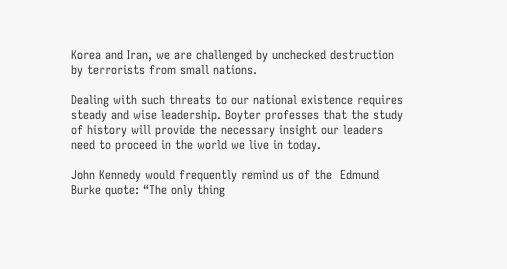Korea and Iran, we are challenged by unchecked destruction by terrorists from small nations.

Dealing with such threats to our national existence requires steady and wise leadership. Boyter professes that the study of history will provide the necessary insight our leaders need to proceed in the world we live in today.

John Kennedy would frequently remind us of the  Edmund Burke quote: “The only thing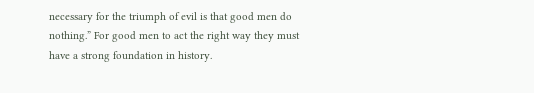necessary for the triumph of evil is that good men do nothing.” For good men to act the right way they must have a strong foundation in history.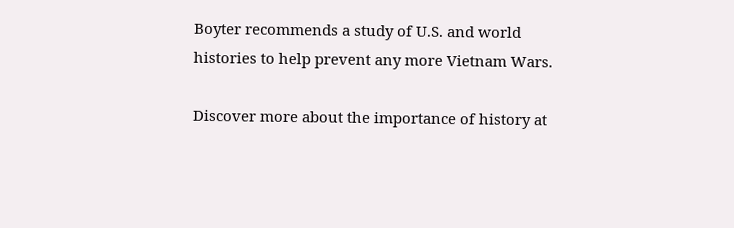Boyter recommends a study of U.S. and world histories to help prevent any more Vietnam Wars.

Discover more about the importance of history at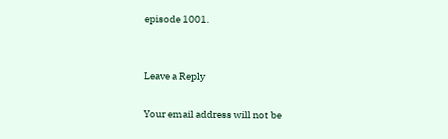episode 1001.


Leave a Reply

Your email address will not be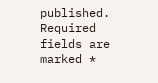published. Required fields are marked *